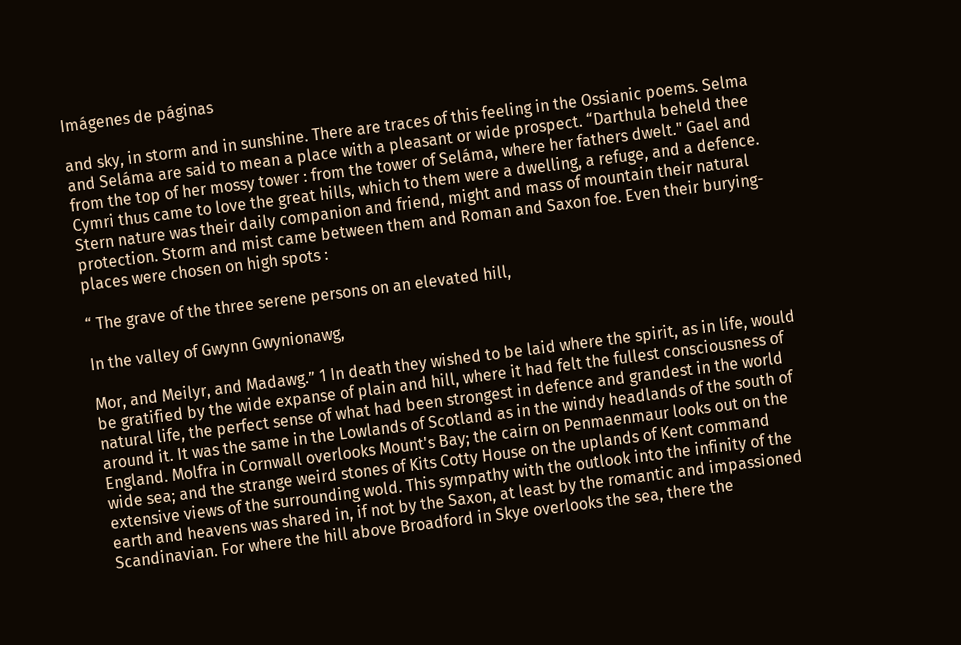Imágenes de páginas

and sky, in storm and in sunshine. There are traces of this feeling in the Ossianic poems. Selma and Seláma are said to mean a place with a pleasant or wide prospect. “Darthula beheld thee from the top of her mossy tower : from the tower of Seláma, where her fathers dwelt." Gael and Cymri thus came to love the great hills, which to them were a dwelling, a refuge, and a defence. Stern nature was their daily companion and friend, might and mass of mountain their natural protection. Storm and mist came between them and Roman and Saxon foe. Even their burying-places were chosen on high spots :

“ The grave of the three serene persons on an elevated hill,

In the valley of Gwynn Gwynionawg,

Mor, and Meilyr, and Madawg.” 1 In death they wished to be laid where the spirit, as in life, would be gratified by the wide expanse of plain and hill, where it had felt the fullest consciousness of natural life, the perfect sense of what had been strongest in defence and grandest in the world around it. It was the same in the Lowlands of Scotland as in the windy headlands of the south of England. Molfra in Cornwall overlooks Mount's Bay; the cairn on Penmaenmaur looks out on the wide sea; and the strange weird stones of Kits Cotty House on the uplands of Kent command extensive views of the surrounding wold. This sympathy with the outlook into the infinity of the earth and heavens was shared in, if not by the Saxon, at least by the romantic and impassioned Scandinavian. For where the hill above Broadford in Skye overlooks the sea, there the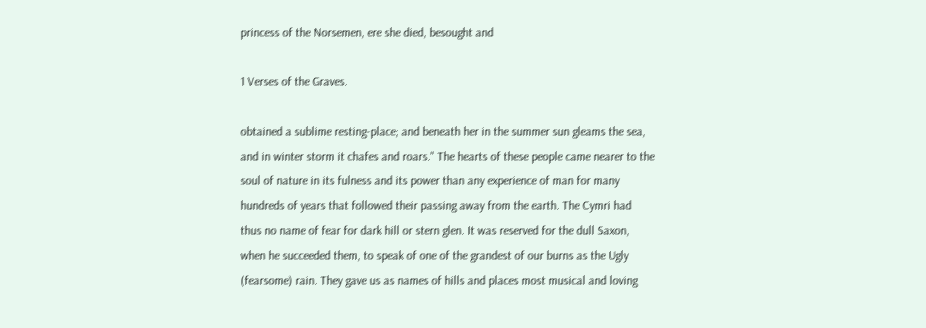princess of the Norsemen, ere she died, besought and

1 Verses of the Graves.

obtained a sublime resting-place; and beneath her in the summer sun gleams the sea, and in winter storm it chafes and roars." The hearts of these people came nearer to the soul of nature in its fulness and its power than any experience of man for many hundreds of years that followed their passing away from the earth. The Cymri had thus no name of fear for dark hill or stern glen. It was reserved for the dull Saxon, when he succeeded them, to speak of one of the grandest of our burns as the Ugly (fearsome) rain. They gave us as names of hills and places most musical and loving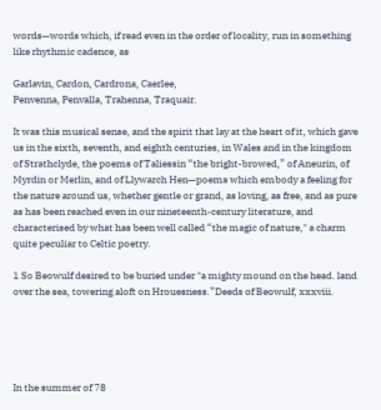words—words which, if read even in the order of locality, run in something like rhythmic cadence, as

Garlavin, Cardon, Cardrona, Caerlee,
Penvenna, Penvalla, Trahenna, Traquair.

It was this musical sense, and the spirit that lay at the heart of it, which gave us in the sixth, seventh, and eighth centuries, in Wales and in the kingdom of Strathclyde, the poems of Taliessin “the bright-browed,” of Aneurin, of Myrdin or Merlin, and of Llywarch Hen—poems which embody a feeling for the nature around us, whether gentle or grand, as loving, as free, and as pure as has been reached even in our nineteenth-century literature, and characterised by what has been well called “the magic of nature," a charm quite peculiar to Celtic poetry.

1 So Beowulf desired to be buried under "a mighty mound on the head. land over the sea, towering aloft on Hrouesness.”Deeds of Beowulf, xxxviii.





In the summer of 78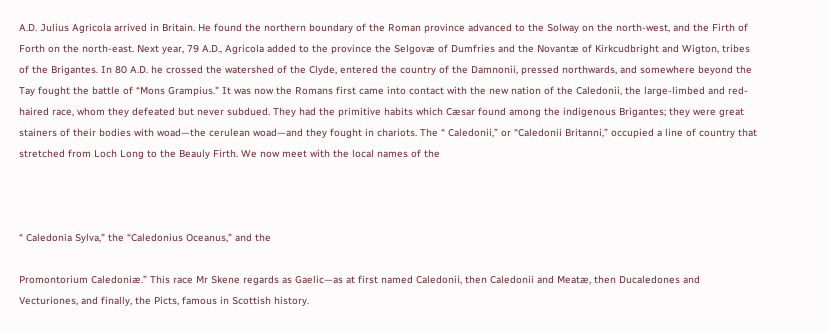A.D. Julius Agricola arrived in Britain. He found the northern boundary of the Roman province advanced to the Solway on the north-west, and the Firth of Forth on the north-east. Next year, 79 A.D., Agricola added to the province the Selgovæ of Dumfries and the Novantæ of Kirkcudbright and Wigton, tribes of the Brigantes. In 80 A.D. he crossed the watershed of the Clyde, entered the country of the Damnonii, pressed northwards, and somewhere beyond the Tay fought the battle of “Mons Grampius." It was now the Romans first came into contact with the new nation of the Caledonii, the large-limbed and red-haired race, whom they defeated but never subdued. They had the primitive habits which Cæsar found among the indigenous Brigantes; they were great stainers of their bodies with woad—the cerulean woad—and they fought in chariots. The “ Caledonii,” or “Caledonii Britanni,” occupied a line of country that stretched from Loch Long to the Beauly Firth. We now meet with the local names of the



“ Caledonia Sylva," the “Caledonius Oceanus," and the

Promontorium Caledoniæ.” This race Mr Skene regards as Gaelic—as at first named Caledonii, then Caledonii and Meatæ, then Ducaledones and Vecturiones, and finally, the Picts, famous in Scottish history.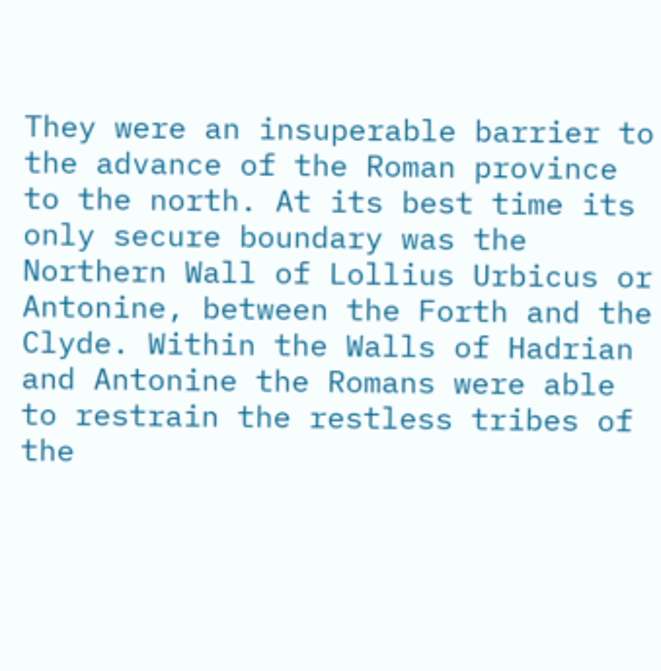They were an insuperable barrier to the advance of the Roman province to the north. At its best time its only secure boundary was the Northern Wall of Lollius Urbicus or Antonine, between the Forth and the Clyde. Within the Walls of Hadrian and Antonine the Romans were able to restrain the restless tribes of the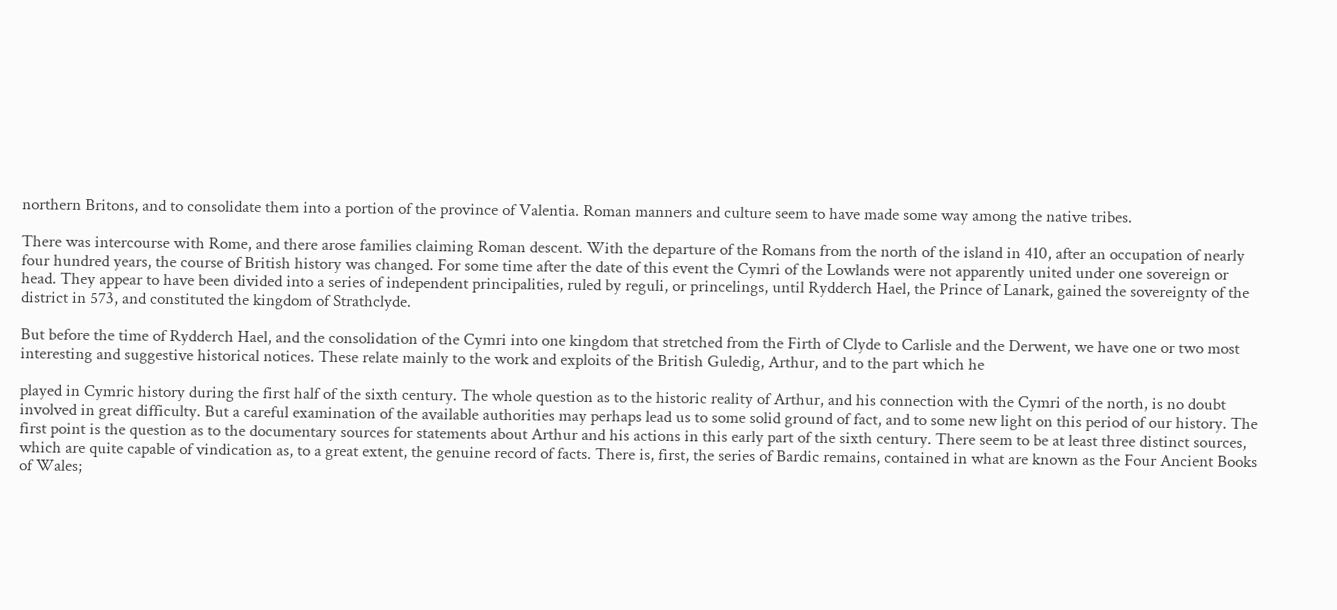northern Britons, and to consolidate them into a portion of the province of Valentia. Roman manners and culture seem to have made some way among the native tribes.

There was intercourse with Rome, and there arose families claiming Roman descent. With the departure of the Romans from the north of the island in 410, after an occupation of nearly four hundred years, the course of British history was changed. For some time after the date of this event the Cymri of the Lowlands were not apparently united under one sovereign or head. They appear to have been divided into a series of independent principalities, ruled by reguli, or princelings, until Rydderch Hael, the Prince of Lanark, gained the sovereignty of the district in 573, and constituted the kingdom of Strathclyde.

But before the time of Rydderch Hael, and the consolidation of the Cymri into one kingdom that stretched from the Firth of Clyde to Carlisle and the Derwent, we have one or two most interesting and suggestive historical notices. These relate mainly to the work and exploits of the British Guledig, Arthur, and to the part which he

played in Cymric history during the first half of the sixth century. The whole question as to the historic reality of Arthur, and his connection with the Cymri of the north, is no doubt involved in great difficulty. But a careful examination of the available authorities may perhaps lead us to some solid ground of fact, and to some new light on this period of our history. The first point is the question as to the documentary sources for statements about Arthur and his actions in this early part of the sixth century. There seem to be at least three distinct sources, which are quite capable of vindication as, to a great extent, the genuine record of facts. There is, first, the series of Bardic remains, contained in what are known as the Four Ancient Books of Wales;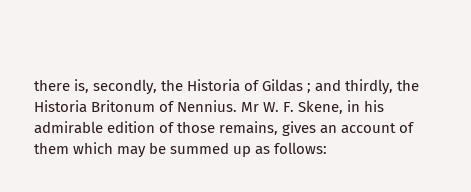there is, secondly, the Historia of Gildas ; and thirdly, the Historia Britonum of Nennius. Mr W. F. Skene, in his admirable edition of those remains, gives an account of them which may be summed up as follows: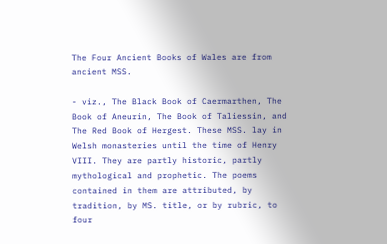The Four Ancient Books of Wales are from ancient MSS.

- viz., The Black Book of Caermarthen, The Book of Aneurin, The Book of Taliessin, and The Red Book of Hergest. These MSS. lay in Welsh monasteries until the time of Henry VIII. They are partly historic, partly mythological and prophetic. The poems contained in them are attributed, by tradition, by MS. title, or by rubric, to four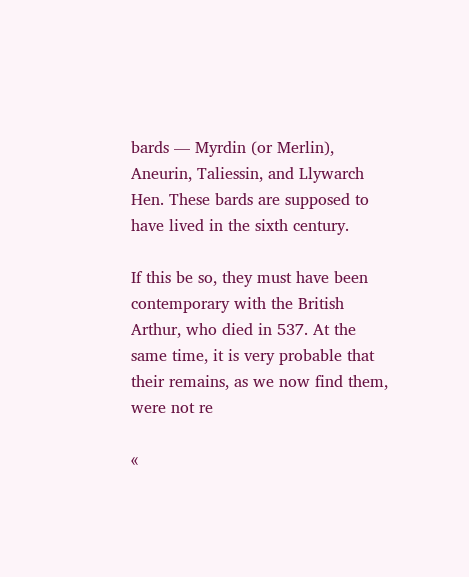bards — Myrdin (or Merlin), Aneurin, Taliessin, and Llywarch Hen. These bards are supposed to have lived in the sixth century.

If this be so, they must have been contemporary with the British Arthur, who died in 537. At the same time, it is very probable that their remains, as we now find them, were not re

«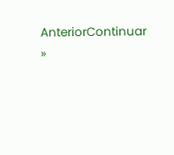AnteriorContinuar »